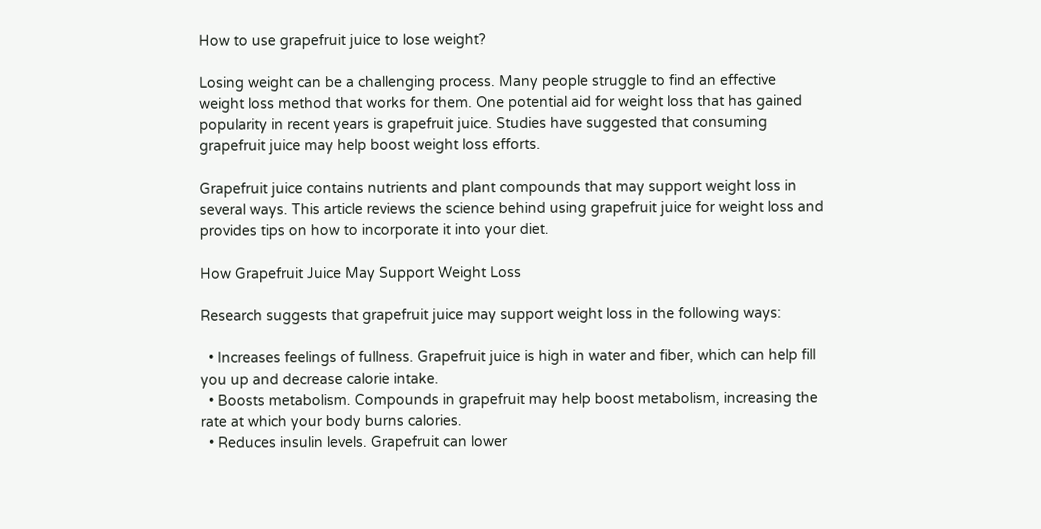How to use grapefruit juice to lose weight?

Losing weight can be a challenging process. Many people struggle to find an effective weight loss method that works for them. One potential aid for weight loss that has gained popularity in recent years is grapefruit juice. Studies have suggested that consuming grapefruit juice may help boost weight loss efforts.

Grapefruit juice contains nutrients and plant compounds that may support weight loss in several ways. This article reviews the science behind using grapefruit juice for weight loss and provides tips on how to incorporate it into your diet.

How Grapefruit Juice May Support Weight Loss

Research suggests that grapefruit juice may support weight loss in the following ways:

  • Increases feelings of fullness. Grapefruit juice is high in water and fiber, which can help fill you up and decrease calorie intake.
  • Boosts metabolism. Compounds in grapefruit may help boost metabolism, increasing the rate at which your body burns calories.
  • Reduces insulin levels. Grapefruit can lower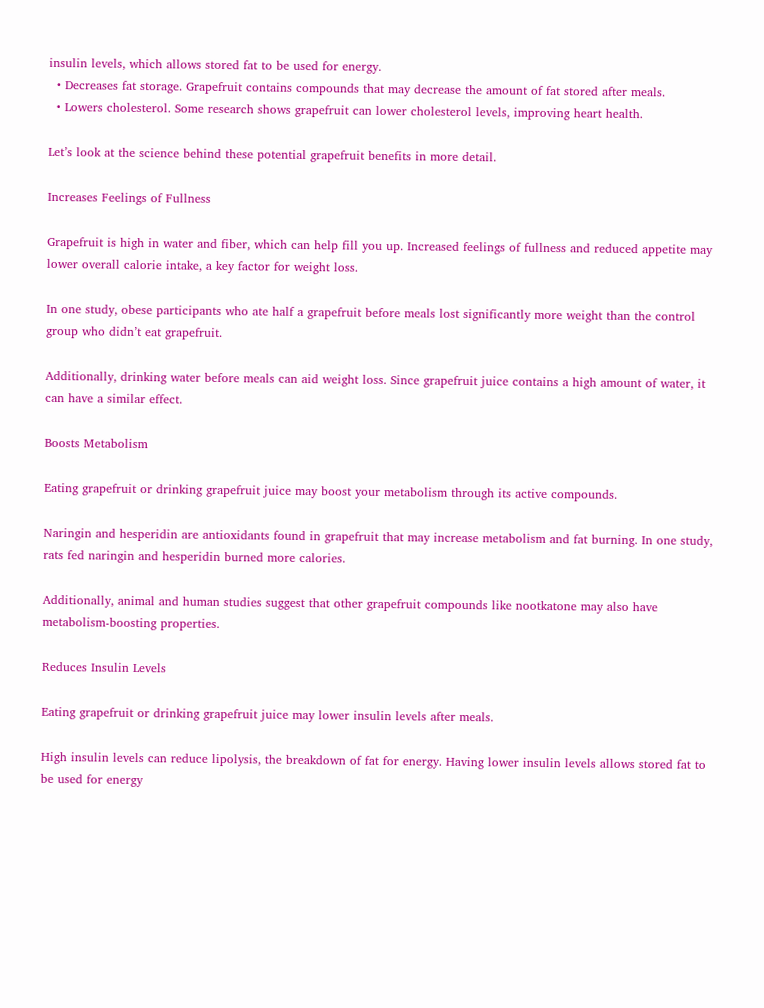insulin levels, which allows stored fat to be used for energy.
  • Decreases fat storage. Grapefruit contains compounds that may decrease the amount of fat stored after meals.
  • Lowers cholesterol. Some research shows grapefruit can lower cholesterol levels, improving heart health.

Let’s look at the science behind these potential grapefruit benefits in more detail.

Increases Feelings of Fullness

Grapefruit is high in water and fiber, which can help fill you up. Increased feelings of fullness and reduced appetite may lower overall calorie intake, a key factor for weight loss.

In one study, obese participants who ate half a grapefruit before meals lost significantly more weight than the control group who didn’t eat grapefruit.

Additionally, drinking water before meals can aid weight loss. Since grapefruit juice contains a high amount of water, it can have a similar effect.

Boosts Metabolism

Eating grapefruit or drinking grapefruit juice may boost your metabolism through its active compounds.

Naringin and hesperidin are antioxidants found in grapefruit that may increase metabolism and fat burning. In one study, rats fed naringin and hesperidin burned more calories.

Additionally, animal and human studies suggest that other grapefruit compounds like nootkatone may also have metabolism-boosting properties.

Reduces Insulin Levels

Eating grapefruit or drinking grapefruit juice may lower insulin levels after meals.

High insulin levels can reduce lipolysis, the breakdown of fat for energy. Having lower insulin levels allows stored fat to be used for energy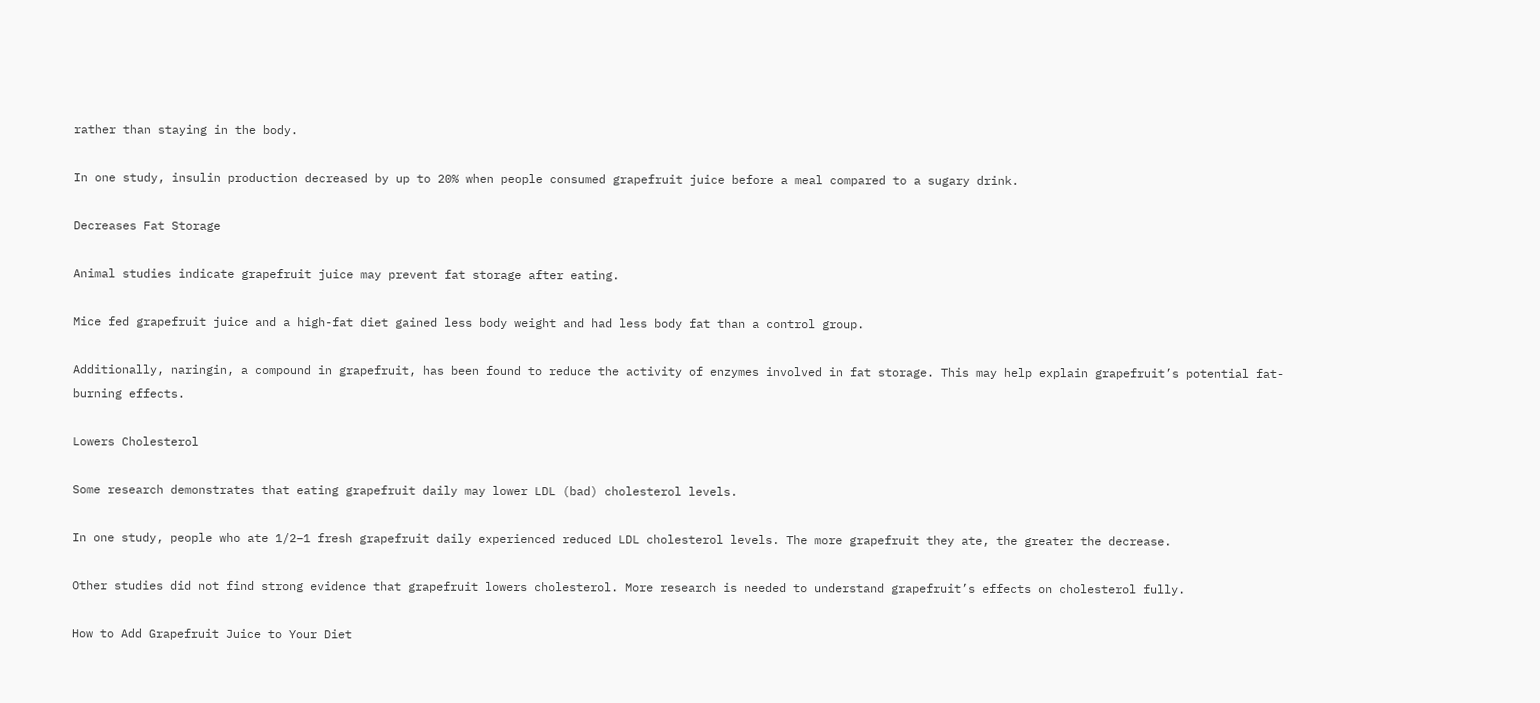rather than staying in the body.

In one study, insulin production decreased by up to 20% when people consumed grapefruit juice before a meal compared to a sugary drink.

Decreases Fat Storage

Animal studies indicate grapefruit juice may prevent fat storage after eating.

Mice fed grapefruit juice and a high-fat diet gained less body weight and had less body fat than a control group.

Additionally, naringin, a compound in grapefruit, has been found to reduce the activity of enzymes involved in fat storage. This may help explain grapefruit’s potential fat-burning effects.

Lowers Cholesterol

Some research demonstrates that eating grapefruit daily may lower LDL (bad) cholesterol levels.

In one study, people who ate 1/2–1 fresh grapefruit daily experienced reduced LDL cholesterol levels. The more grapefruit they ate, the greater the decrease.

Other studies did not find strong evidence that grapefruit lowers cholesterol. More research is needed to understand grapefruit’s effects on cholesterol fully.

How to Add Grapefruit Juice to Your Diet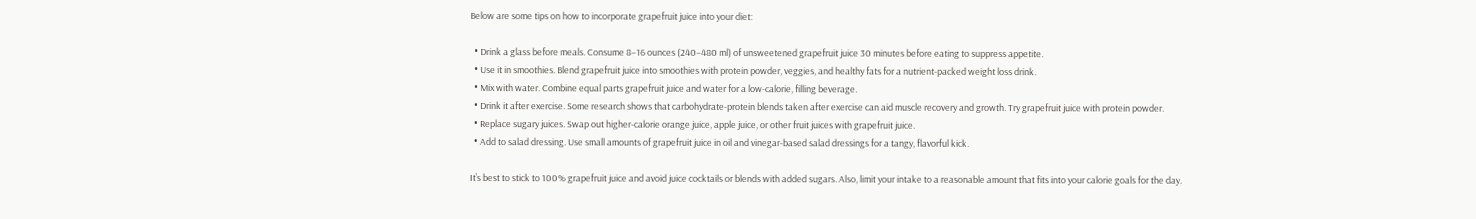Below are some tips on how to incorporate grapefruit juice into your diet:

  • Drink a glass before meals. Consume 8–16 ounces (240–480 ml) of unsweetened grapefruit juice 30 minutes before eating to suppress appetite.
  • Use it in smoothies. Blend grapefruit juice into smoothies with protein powder, veggies, and healthy fats for a nutrient-packed weight loss drink.
  • Mix with water. Combine equal parts grapefruit juice and water for a low-calorie, filling beverage.
  • Drink it after exercise. Some research shows that carbohydrate-protein blends taken after exercise can aid muscle recovery and growth. Try grapefruit juice with protein powder.
  • Replace sugary juices. Swap out higher-calorie orange juice, apple juice, or other fruit juices with grapefruit juice.
  • Add to salad dressing. Use small amounts of grapefruit juice in oil and vinegar-based salad dressings for a tangy, flavorful kick.

It’s best to stick to 100% grapefruit juice and avoid juice cocktails or blends with added sugars. Also, limit your intake to a reasonable amount that fits into your calorie goals for the day.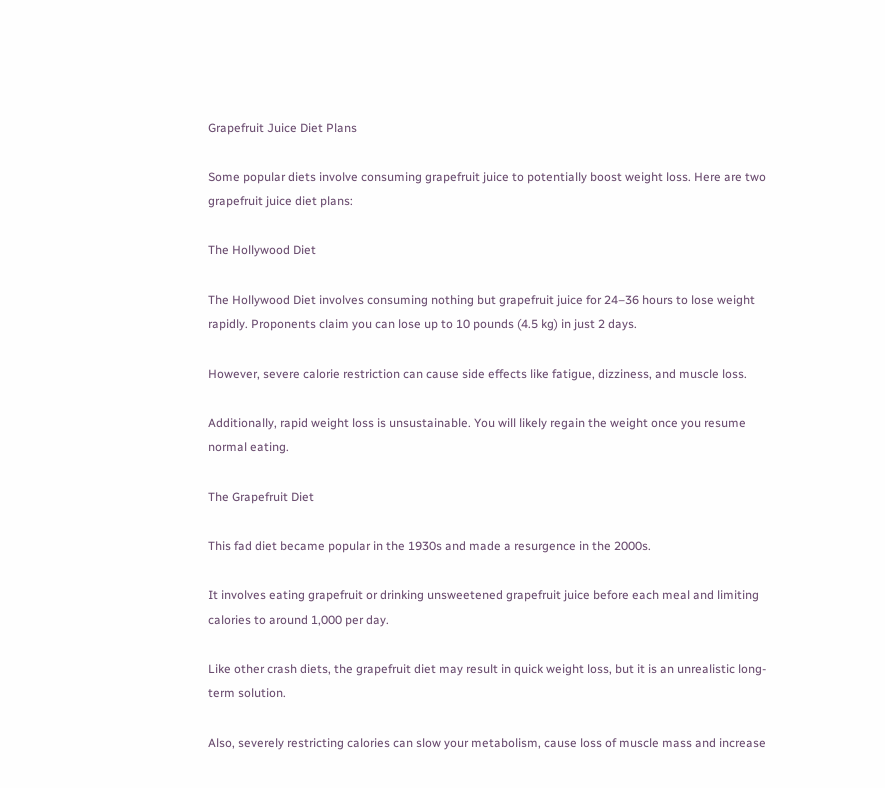Grapefruit Juice Diet Plans

Some popular diets involve consuming grapefruit juice to potentially boost weight loss. Here are two grapefruit juice diet plans:

The Hollywood Diet

The Hollywood Diet involves consuming nothing but grapefruit juice for 24–36 hours to lose weight rapidly. Proponents claim you can lose up to 10 pounds (4.5 kg) in just 2 days.

However, severe calorie restriction can cause side effects like fatigue, dizziness, and muscle loss.

Additionally, rapid weight loss is unsustainable. You will likely regain the weight once you resume normal eating.

The Grapefruit Diet

This fad diet became popular in the 1930s and made a resurgence in the 2000s.

It involves eating grapefruit or drinking unsweetened grapefruit juice before each meal and limiting calories to around 1,000 per day.

Like other crash diets, the grapefruit diet may result in quick weight loss, but it is an unrealistic long-term solution.

Also, severely restricting calories can slow your metabolism, cause loss of muscle mass and increase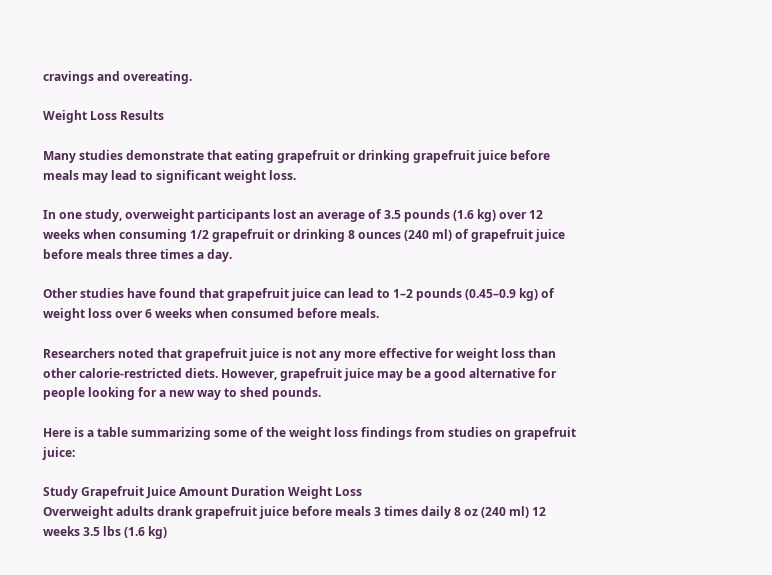cravings and overeating.

Weight Loss Results

Many studies demonstrate that eating grapefruit or drinking grapefruit juice before meals may lead to significant weight loss.

In one study, overweight participants lost an average of 3.5 pounds (1.6 kg) over 12 weeks when consuming 1/2 grapefruit or drinking 8 ounces (240 ml) of grapefruit juice before meals three times a day.

Other studies have found that grapefruit juice can lead to 1–2 pounds (0.45–0.9 kg) of weight loss over 6 weeks when consumed before meals.

Researchers noted that grapefruit juice is not any more effective for weight loss than other calorie-restricted diets. However, grapefruit juice may be a good alternative for people looking for a new way to shed pounds.

Here is a table summarizing some of the weight loss findings from studies on grapefruit juice:

Study Grapefruit Juice Amount Duration Weight Loss
Overweight adults drank grapefruit juice before meals 3 times daily 8 oz (240 ml) 12 weeks 3.5 lbs (1.6 kg)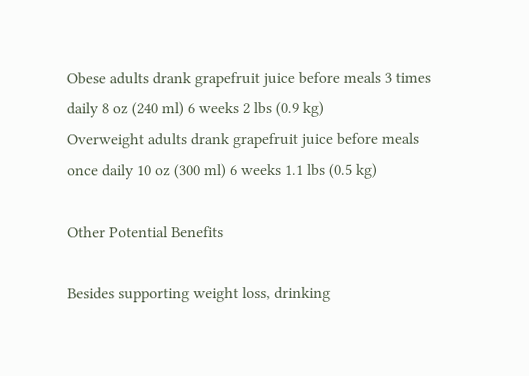Obese adults drank grapefruit juice before meals 3 times daily 8 oz (240 ml) 6 weeks 2 lbs (0.9 kg)
Overweight adults drank grapefruit juice before meals once daily 10 oz (300 ml) 6 weeks 1.1 lbs (0.5 kg)

Other Potential Benefits

Besides supporting weight loss, drinking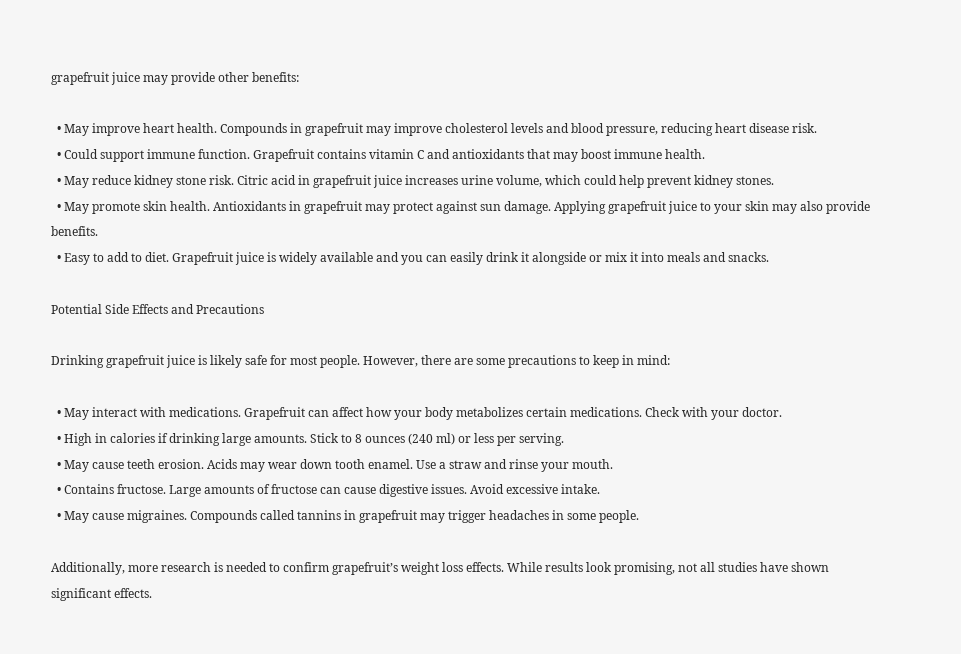grapefruit juice may provide other benefits:

  • May improve heart health. Compounds in grapefruit may improve cholesterol levels and blood pressure, reducing heart disease risk.
  • Could support immune function. Grapefruit contains vitamin C and antioxidants that may boost immune health.
  • May reduce kidney stone risk. Citric acid in grapefruit juice increases urine volume, which could help prevent kidney stones.
  • May promote skin health. Antioxidants in grapefruit may protect against sun damage. Applying grapefruit juice to your skin may also provide benefits.
  • Easy to add to diet. Grapefruit juice is widely available and you can easily drink it alongside or mix it into meals and snacks.

Potential Side Effects and Precautions

Drinking grapefruit juice is likely safe for most people. However, there are some precautions to keep in mind:

  • May interact with medications. Grapefruit can affect how your body metabolizes certain medications. Check with your doctor.
  • High in calories if drinking large amounts. Stick to 8 ounces (240 ml) or less per serving.
  • May cause teeth erosion. Acids may wear down tooth enamel. Use a straw and rinse your mouth.
  • Contains fructose. Large amounts of fructose can cause digestive issues. Avoid excessive intake.
  • May cause migraines. Compounds called tannins in grapefruit may trigger headaches in some people.

Additionally, more research is needed to confirm grapefruit’s weight loss effects. While results look promising, not all studies have shown significant effects.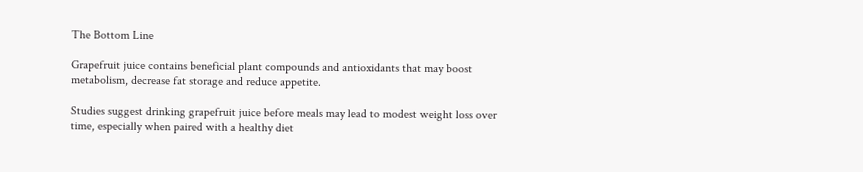The Bottom Line

Grapefruit juice contains beneficial plant compounds and antioxidants that may boost metabolism, decrease fat storage and reduce appetite.

Studies suggest drinking grapefruit juice before meals may lead to modest weight loss over time, especially when paired with a healthy diet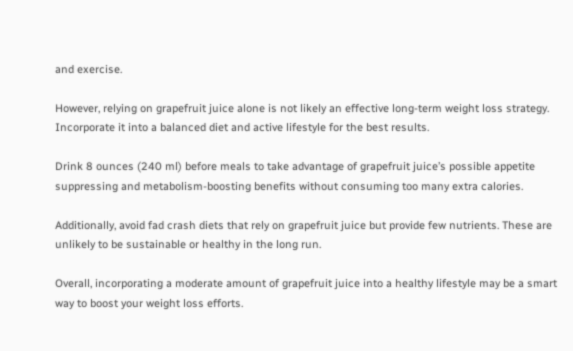and exercise.

However, relying on grapefruit juice alone is not likely an effective long-term weight loss strategy. Incorporate it into a balanced diet and active lifestyle for the best results.

Drink 8 ounces (240 ml) before meals to take advantage of grapefruit juice’s possible appetite suppressing and metabolism-boosting benefits without consuming too many extra calories.

Additionally, avoid fad crash diets that rely on grapefruit juice but provide few nutrients. These are unlikely to be sustainable or healthy in the long run.

Overall, incorporating a moderate amount of grapefruit juice into a healthy lifestyle may be a smart way to boost your weight loss efforts.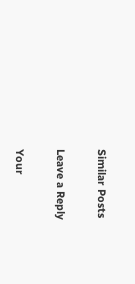Similar Posts

Leave a Reply

Your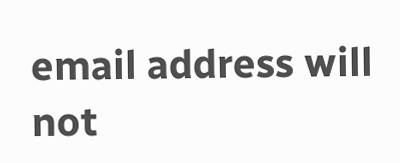email address will not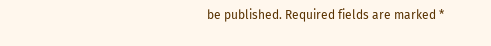be published. Required fields are marked *